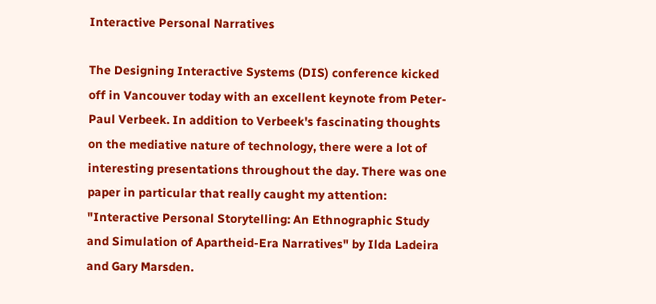Interactive Personal Narratives

The Designing Interactive Systems (DIS) conference kicked off in Vancouver today with an excellent keynote from Peter-Paul Verbeek. In addition to Verbeek's fascinating thoughts on the mediative nature of technology, there were a lot of interesting presentations throughout the day. There was one paper in particular that really caught my attention: "Interactive Personal Storytelling: An Ethnographic Study and Simulation of Apartheid-Era Narratives" by Ilda Ladeira and Gary Marsden.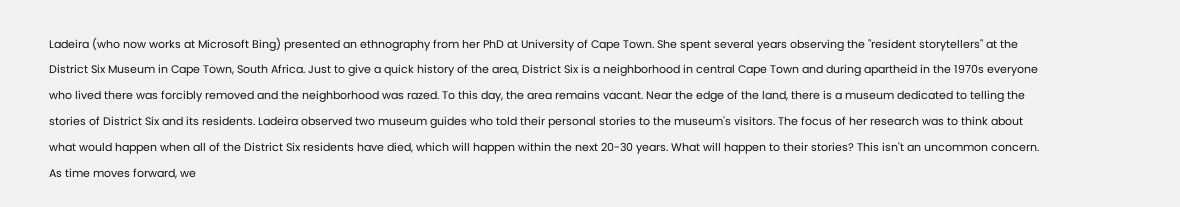Ladeira (who now works at Microsoft Bing) presented an ethnography from her PhD at University of Cape Town. She spent several years observing the "resident storytellers" at the District Six Museum in Cape Town, South Africa. Just to give a quick history of the area, District Six is a neighborhood in central Cape Town and during apartheid in the 1970s everyone who lived there was forcibly removed and the neighborhood was razed. To this day, the area remains vacant. Near the edge of the land, there is a museum dedicated to telling the stories of District Six and its residents. Ladeira observed two museum guides who told their personal stories to the museum's visitors. The focus of her research was to think about what would happen when all of the District Six residents have died, which will happen within the next 20-30 years. What will happen to their stories? This isn't an uncommon concern. As time moves forward, we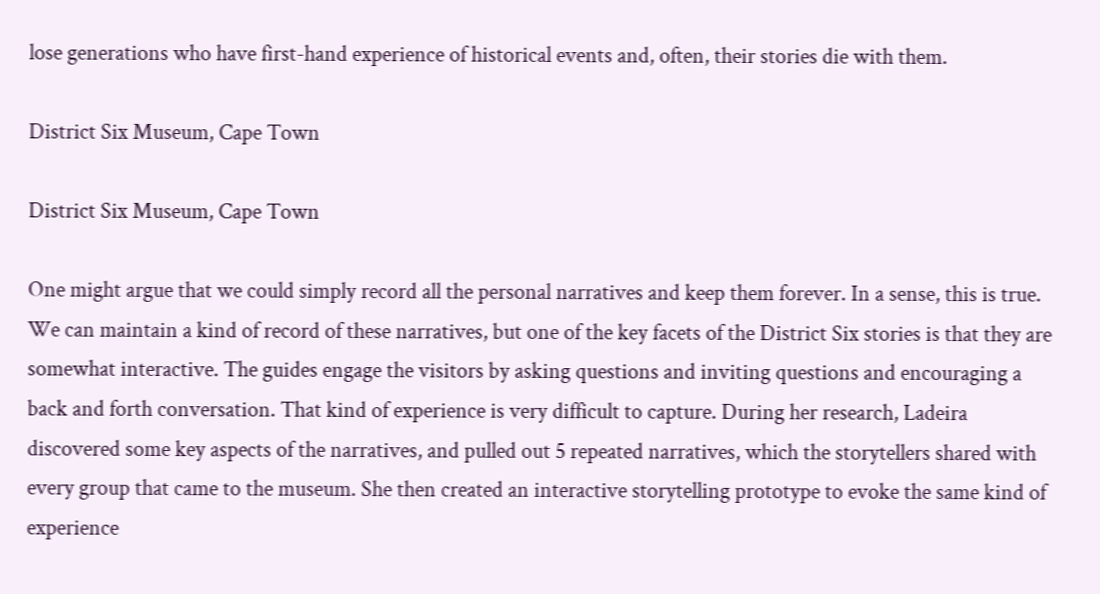lose generations who have first-hand experience of historical events and, often, their stories die with them.

District Six Museum, Cape Town

District Six Museum, Cape Town

One might argue that we could simply record all the personal narratives and keep them forever. In a sense, this is true. We can maintain a kind of record of these narratives, but one of the key facets of the District Six stories is that they are somewhat interactive. The guides engage the visitors by asking questions and inviting questions and encouraging a back and forth conversation. That kind of experience is very difficult to capture. During her research, Ladeira discovered some key aspects of the narratives, and pulled out 5 repeated narratives, which the storytellers shared with every group that came to the museum. She then created an interactive storytelling prototype to evoke the same kind of experience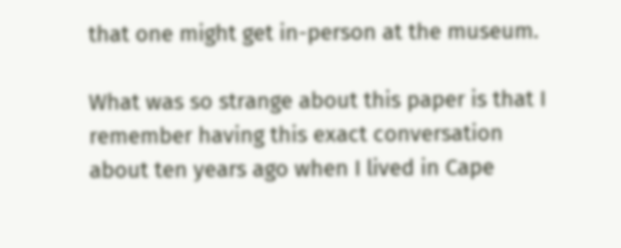that one might get in-person at the museum.

What was so strange about this paper is that I remember having this exact conversation about ten years ago when I lived in Cape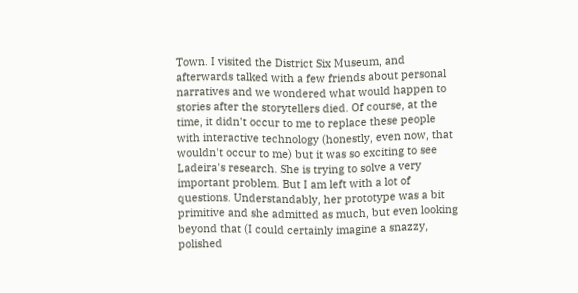Town. I visited the District Six Museum, and afterwards talked with a few friends about personal narratives and we wondered what would happen to stories after the storytellers died. Of course, at the time, it didn't occur to me to replace these people with interactive technology (honestly, even now, that wouldn't occur to me) but it was so exciting to see Ladeira's research. She is trying to solve a very important problem. But I am left with a lot of questions. Understandably, her prototype was a bit primitive and she admitted as much, but even looking beyond that (I could certainly imagine a snazzy, polished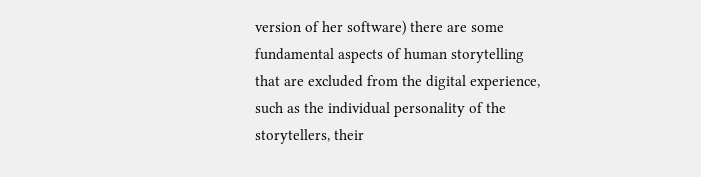version of her software) there are some fundamental aspects of human storytelling that are excluded from the digital experience, such as the individual personality of the storytellers, their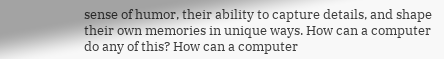sense of humor, their ability to capture details, and shape their own memories in unique ways. How can a computer do any of this? How can a computer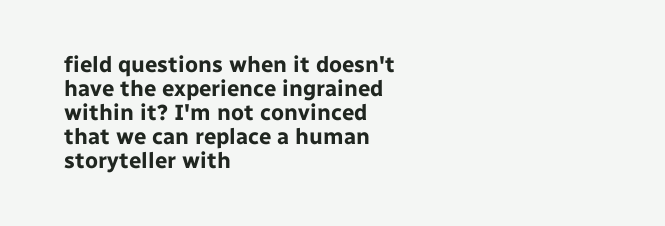field questions when it doesn't have the experience ingrained within it? I'm not convinced that we can replace a human storyteller with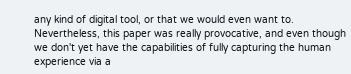any kind of digital tool, or that we would even want to. Nevertheless, this paper was really provocative, and even though we don't yet have the capabilities of fully capturing the human experience via a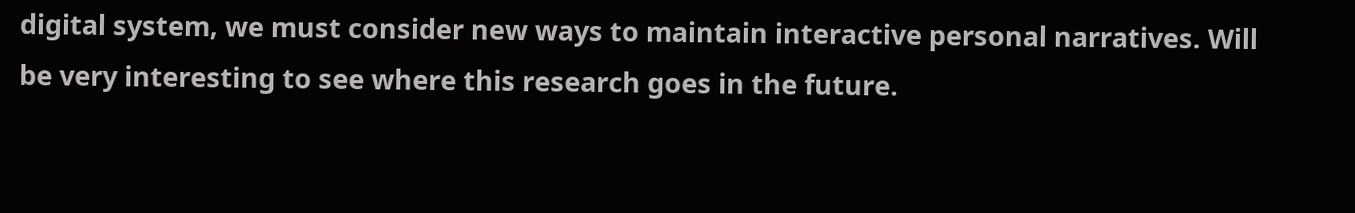digital system, we must consider new ways to maintain interactive personal narratives. Will be very interesting to see where this research goes in the future.